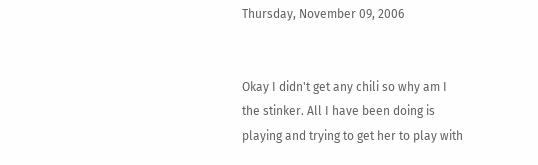Thursday, November 09, 2006


Okay I didn't get any chili so why am I the stinker. All I have been doing is playing and trying to get her to play with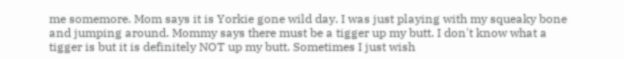me somemore. Mom says it is Yorkie gone wild day. I was just playing with my squeaky bone and jumping around. Mommy says there must be a tigger up my butt. I don't know what a tigger is but it is definitely NOT up my butt. Sometimes I just wish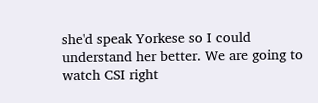she'd speak Yorkese so I could understand her better. We are going to watch CSI right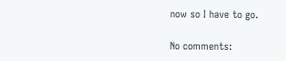now so I have to go.

No comments: